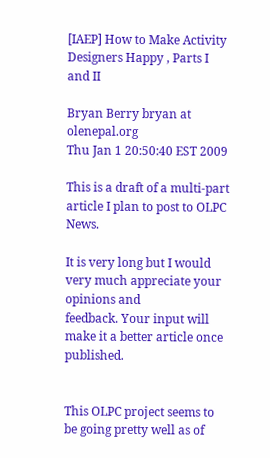[IAEP] How to Make Activity Designers Happy , Parts I and II

Bryan Berry bryan at olenepal.org
Thu Jan 1 20:50:40 EST 2009

This is a draft of a multi-part article I plan to post to OLPC News.

It is very long but I would very much appreciate your opinions and
feedback. Your input will make it a better article once published.


This OLPC project seems to be going pretty well as of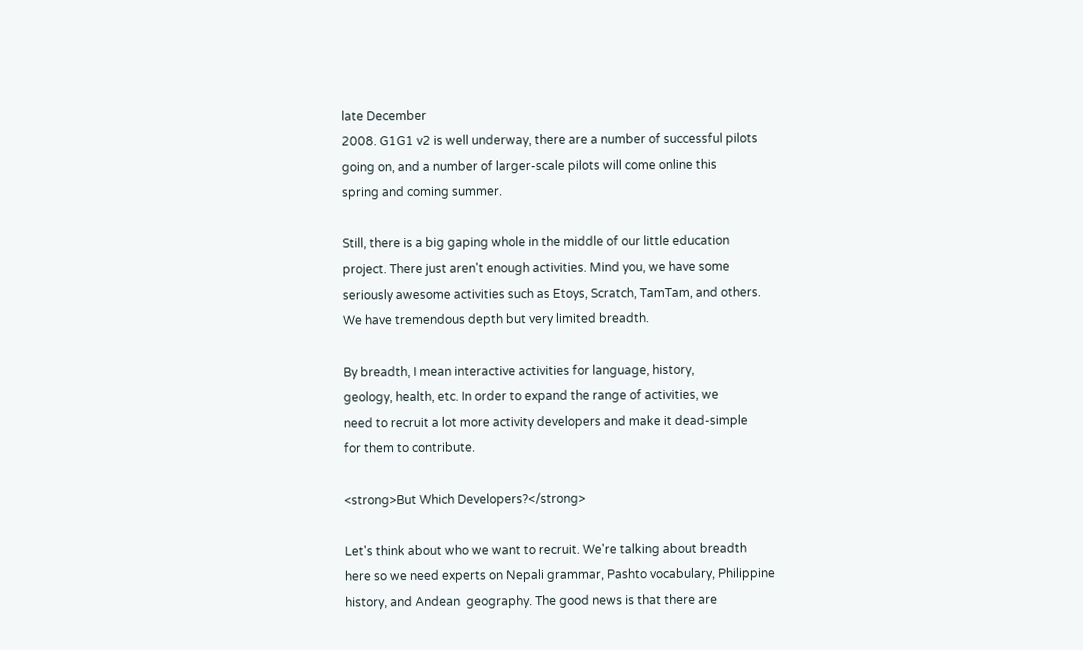late December
2008. G1G1 v2 is well underway, there are a number of successful pilots
going on, and a number of larger-scale pilots will come online this
spring and coming summer.

Still, there is a big gaping whole in the middle of our little education
project. There just aren't enough activities. Mind you, we have some
seriously awesome activities such as Etoys, Scratch, TamTam, and others.
We have tremendous depth but very limited breadth.

By breadth, I mean interactive activities for language, history,
geology, health, etc. In order to expand the range of activities, we
need to recruit a lot more activity developers and make it dead-simple
for them to contribute.

<strong>But Which Developers?</strong>

Let's think about who we want to recruit. We're talking about breadth
here so we need experts on Nepali grammar, Pashto vocabulary, Philippine
history, and Andean  geography. The good news is that there are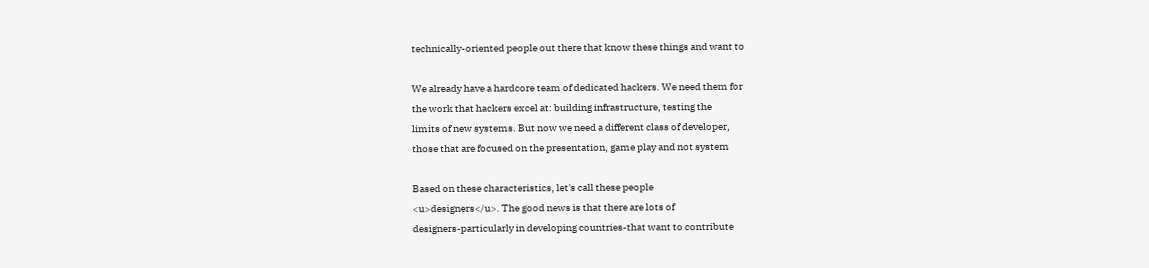technically-oriented people out there that know these things and want to

We already have a hardcore team of dedicated hackers. We need them for
the work that hackers excel at: building infrastructure, testing the
limits of new systems. But now we need a different class of developer,
those that are focused on the presentation, game play and not system

Based on these characteristics, let's call these people
<u>designers</u>. The good news is that there are lots of
designers-particularly in developing countries-that want to contribute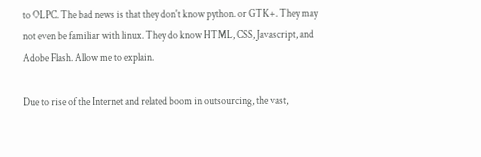to OLPC. The bad news is that they don't know python. or GTK+. They may
not even be familiar with linux. They do know HTML, CSS, Javascript, and
Adobe Flash. Allow me to explain.

Due to rise of the Internet and related boom in outsourcing, the vast,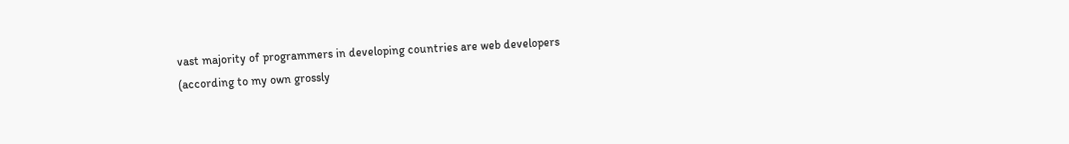vast majority of programmers in developing countries are web developers
(according to my own grossly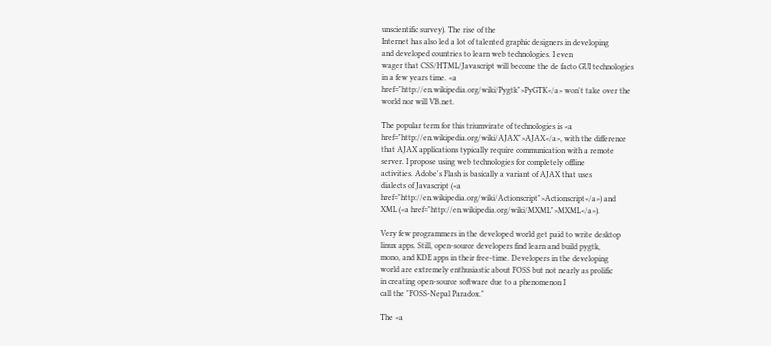unscientific survey). The rise of the
Internet has also led a lot of talented graphic designers in developing
and developed countries to learn web technologies. I even
wager that CSS/HTML/Javascript will become the de facto GUI technologies
in a few years time. <a
href="http://en.wikipedia.org/wiki/Pygtk">PyGTK</a> won't take over the
world nor will VB.net.

The popular term for this triumvirate of technologies is <a
href="http://en.wikipedia.org/wiki/AJAX">AJAX</a>, with the difference
that AJAX applications typically require communication with a remote
server. I propose using web technologies for completely offline
activities. Adobe's Flash is basically a variant of AJAX that uses
dialects of Javascript (<a
href="http://en.wikipedia.org/wiki/Actionscript">Actionscript</a>) and
XML (<a href="http://en.wikipedia.org/wiki/MXML">MXML</a>).

Very few programmers in the developed world get paid to write desktop
linux apps. Still, open-source developers find learn and build pygtk,
mono, and KDE apps in their free-time. Developers in the developing
world are extremely enthusiastic about FOSS but not nearly as prolific
in creating open-source software due to a phenomenon I
call the "FOSS-Nepal Paradox."

The <a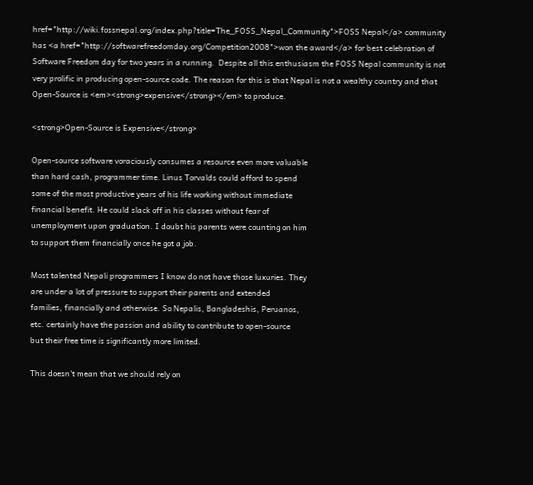href="http://wiki.fossnepal.org/index.php?title=The_FOSS_Nepal_Community">FOSS Nepal</a> community has <a href="http://softwarefreedomday.org/Competition2008">won the award</a> for best celebration of Software Freedom day for two years in a running.  Despite all this enthusiasm the FOSS Nepal community is not very prolific in producing open-source code. The reason for this is that Nepal is not a wealthy country and that Open-Source is <em><strong>expensive</strong></em> to produce.

<strong>Open-Source is Expensive</strong>

Open-source software voraciously consumes a resource even more valuable
than hard cash, programmer time. Linus Torvalds could afford to spend
some of the most productive years of his life working without immediate
financial benefit. He could slack off in his classes without fear of
unemployment upon graduation. I doubt his parents were counting on him
to support them financially once he got a job.

Most talented Nepali programmers I know do not have those luxuries. They
are under a lot of pressure to support their parents and extended
families, financially and otherwise. So Nepalis, Bangladeshis, Peruanos,
etc. certainly have the passion and ability to contribute to open-source
but their free time is significantly more limited.

This doesn't mean that we should rely on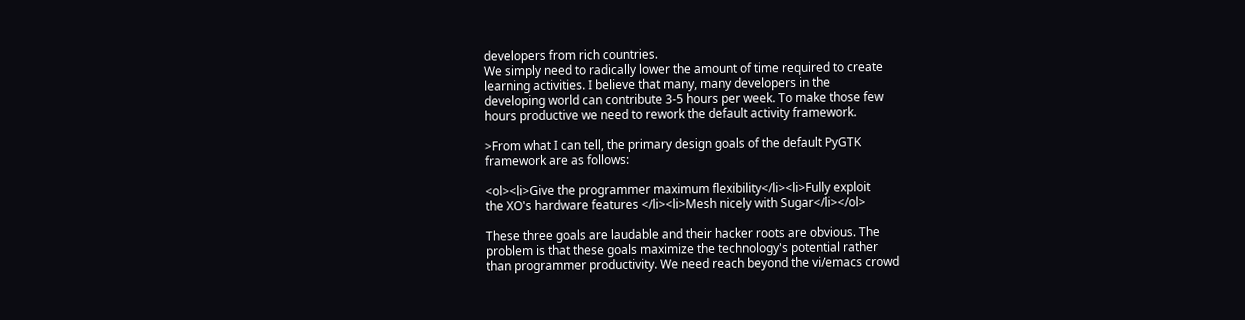developers from rich countries.
We simply need to radically lower the amount of time required to create
learning activities. I believe that many, many developers in the
developing world can contribute 3-5 hours per week. To make those few
hours productive we need to rework the default activity framework.

>From what I can tell, the primary design goals of the default PyGTK
framework are as follows:

<ol><li>Give the programmer maximum flexibility</li><li>Fully exploit
the XO's hardware features </li><li>Mesh nicely with Sugar</li></ol>

These three goals are laudable and their hacker roots are obvious. The
problem is that these goals maximize the technology's potential rather
than programmer productivity. We need reach beyond the vi/emacs crowd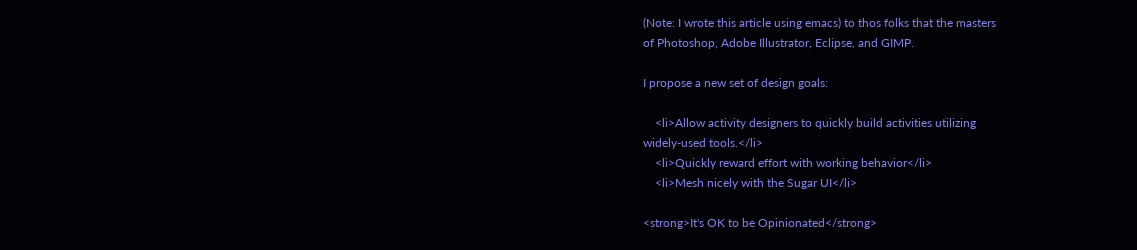(Note: I wrote this article using emacs) to thos folks that the masters
of Photoshop, Adobe Illustrator, Eclipse, and GIMP.

I propose a new set of design goals:

    <li>Allow activity designers to quickly build activities utilizing
widely-used tools.</li>
    <li>Quickly reward effort with working behavior</li>
    <li>Mesh nicely with the Sugar UI</li>

<strong>It's OK to be Opinionated</strong>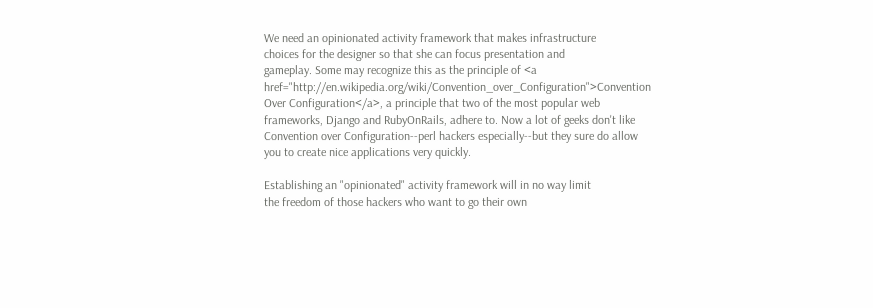We need an opinionated activity framework that makes infrastructure
choices for the designer so that she can focus presentation and
gameplay. Some may recognize this as the principle of <a
href="http://en.wikipedia.org/wiki/Convention_over_Configuration">Convention Over Configuration</a>, a principle that two of the most popular web frameworks, Django and RubyOnRails, adhere to. Now a lot of geeks don't like Convention over Configuration--perl hackers especially--but they sure do allow you to create nice applications very quickly.

Establishing an "opinionated" activity framework will in no way limit
the freedom of those hackers who want to go their own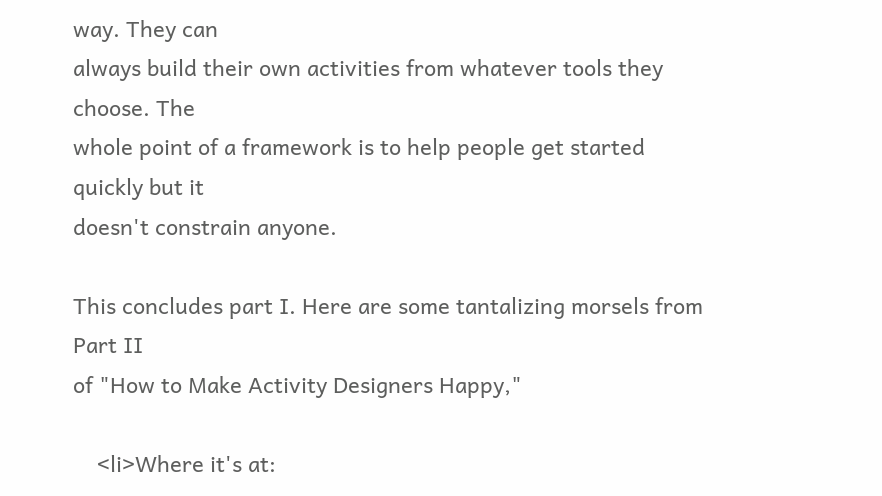way. They can
always build their own activities from whatever tools they choose. The
whole point of a framework is to help people get started quickly but it
doesn't constrain anyone.

This concludes part I. Here are some tantalizing morsels from Part II
of "How to Make Activity Designers Happy,"

    <li>Where it's at: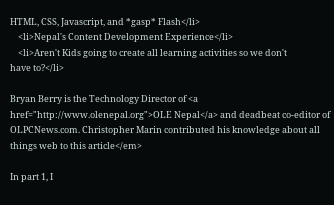HTML, CSS, Javascript, and *gasp* Flash</li>
    <li>Nepal's Content Development Experience</li>
    <li>Aren't Kids going to create all learning activities so we don't
have to?</li>

Bryan Berry is the Technology Director of <a
href="http://www.olenepal.org">OLE Nepal</a> and deadbeat co-editor of
OLPCNews.com. Christopher Marin contributed his knowledge about all
things web to this article</em>

In part 1, I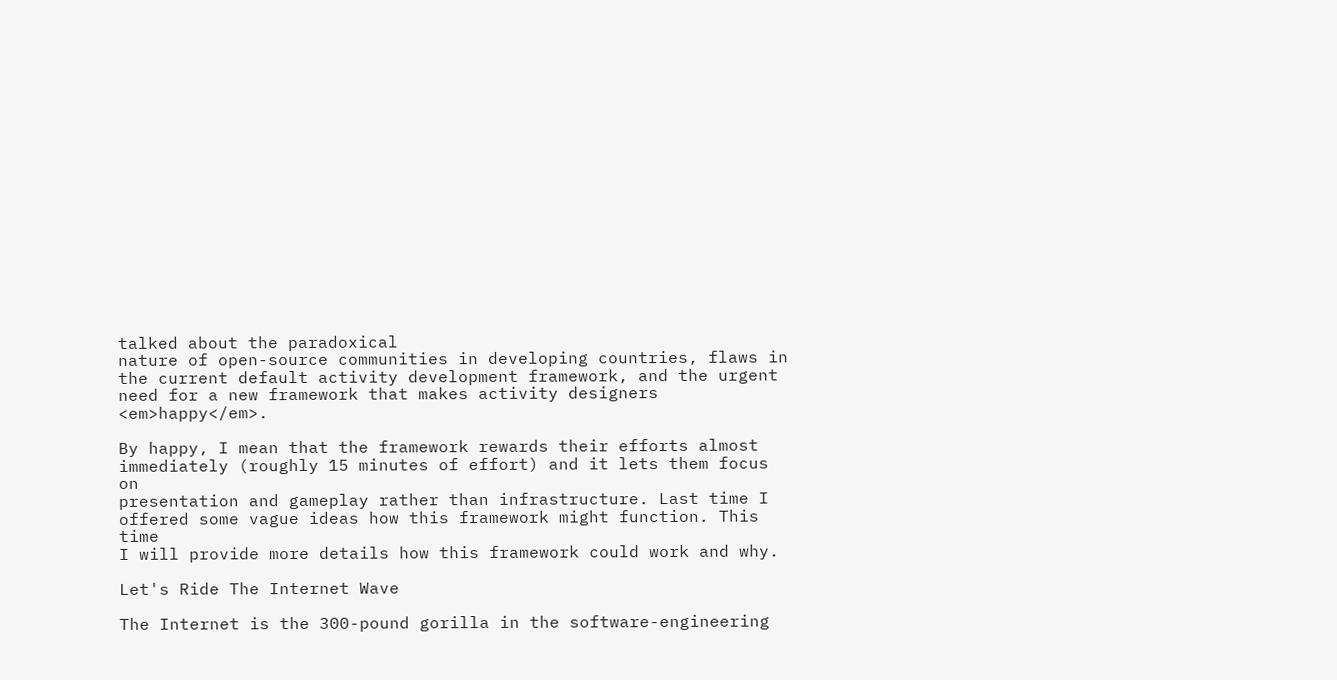talked about the paradoxical
nature of open-source communities in developing countries, flaws in
the current default activity development framework, and the urgent
need for a new framework that makes activity designers <em>happy</em>.

By happy, I mean that the framework rewards their efforts almost
immediately (roughly 15 minutes of effort) and it lets them focus on
presentation and gameplay rather than infrastructure. Last time I
offered some vague ideas how this framework might function. This time
I will provide more details how this framework could work and why.

Let's Ride The Internet Wave

The Internet is the 300-pound gorilla in the software-engineering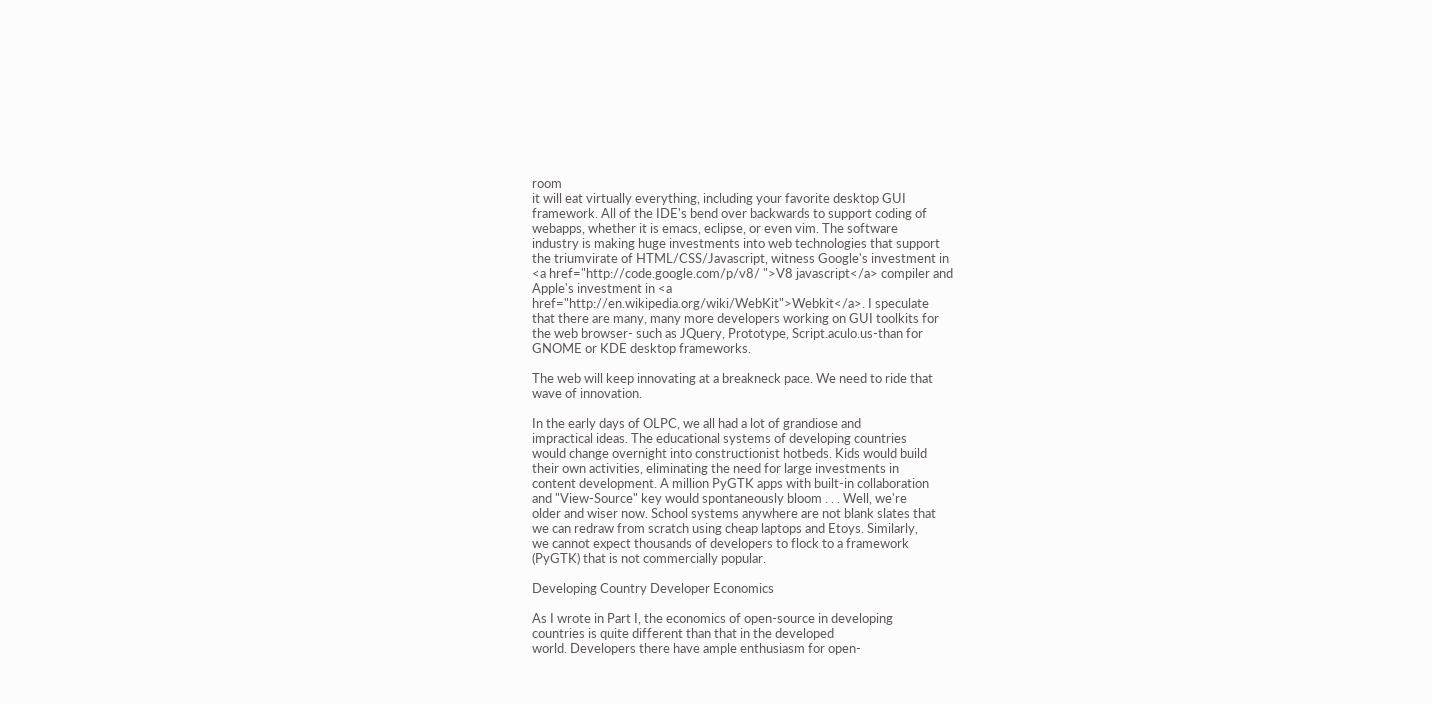room
it will eat virtually everything, including your favorite desktop GUI
framework. All of the IDE's bend over backwards to support coding of
webapps, whether it is emacs, eclipse, or even vim. The software
industry is making huge investments into web technologies that support
the triumvirate of HTML/CSS/Javascript, witness Google's investment in
<a href="http://code.google.com/p/v8/ ">V8 javascript</a> compiler and
Apple's investment in <a
href="http://en.wikipedia.org/wiki/WebKit">Webkit</a>. I speculate
that there are many, many more developers working on GUI toolkits for
the web browser- such as JQuery, Prototype, Script.aculo.us-than for
GNOME or KDE desktop frameworks.

The web will keep innovating at a breakneck pace. We need to ride that
wave of innovation.

In the early days of OLPC, we all had a lot of grandiose and
impractical ideas. The educational systems of developing countries
would change overnight into constructionist hotbeds. Kids would build
their own activities, eliminating the need for large investments in
content development. A million PyGTK apps with built-in collaboration
and "View-Source" key would spontaneously bloom . . . Well, we're
older and wiser now. School systems anywhere are not blank slates that
we can redraw from scratch using cheap laptops and Etoys. Similarly,
we cannot expect thousands of developers to flock to a framework
(PyGTK) that is not commercially popular.

Developing Country Developer Economics

As I wrote in Part I, the economics of open-source in developing
countries is quite different than that in the developed
world. Developers there have ample enthusiasm for open-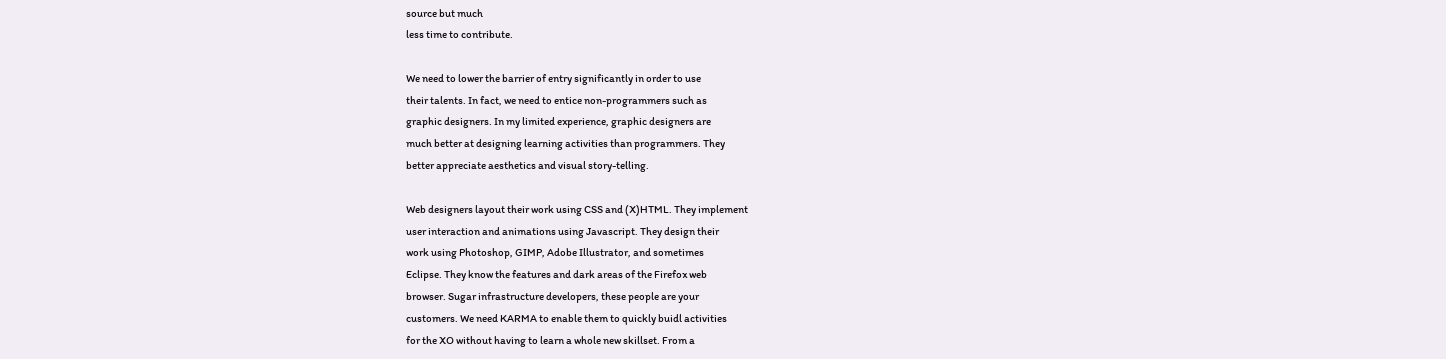source but much
less time to contribute.

We need to lower the barrier of entry significantly in order to use
their talents. In fact, we need to entice non-programmers such as
graphic designers. In my limited experience, graphic designers are
much better at designing learning activities than programmers. They
better appreciate aesthetics and visual story-telling.

Web designers layout their work using CSS and (X)HTML. They implement
user interaction and animations using Javascript. They design their
work using Photoshop, GIMP, Adobe Illustrator, and sometimes
Eclipse. They know the features and dark areas of the Firefox web
browser. Sugar infrastructure developers, these people are your
customers. We need KARMA to enable them to quickly buidl activities
for the XO without having to learn a whole new skillset. From a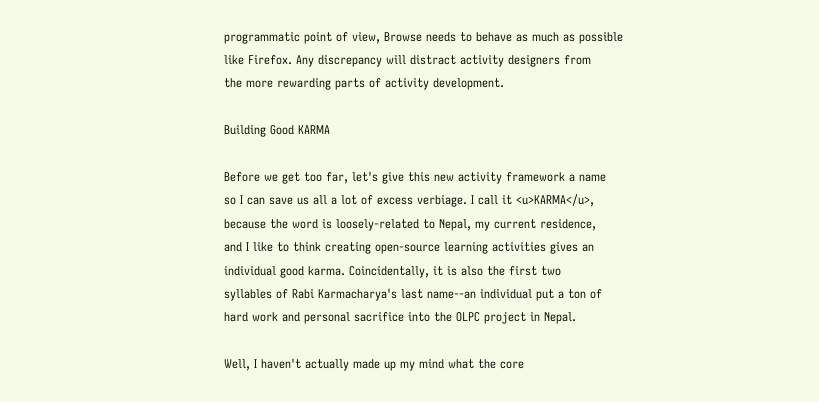programmatic point of view, Browse needs to behave as much as possible
like Firefox. Any discrepancy will distract activity designers from
the more rewarding parts of activity development.

Building Good KARMA

Before we get too far, let's give this new activity framework a name
so I can save us all a lot of excess verbiage. I call it <u>KARMA</u>,
because the word is loosely-related to Nepal, my current residence,
and I like to think creating open-source learning activities gives an
individual good karma. Coincidentally, it is also the first two
syllables of Rabi Karmacharya's last name--an individual put a ton of
hard work and personal sacrifice into the OLPC project in Nepal.

Well, I haven't actually made up my mind what the core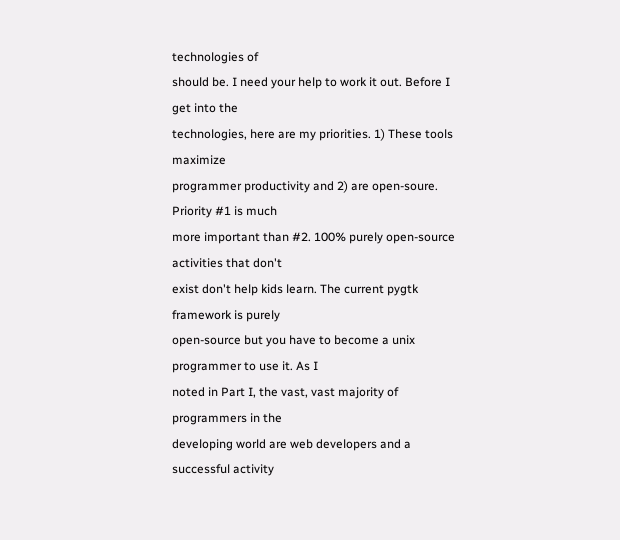technologies of
should be. I need your help to work it out. Before I get into the
technologies, here are my priorities. 1) These tools maximize
programmer productivity and 2) are open-soure. Priority #1 is much
more important than #2. 100% purely open-source activities that don't
exist don't help kids learn. The current pygtk framework is purely
open-source but you have to become a unix programmer to use it. As I
noted in Part I, the vast, vast majority of programmers in the
developing world are web developers and a successful activity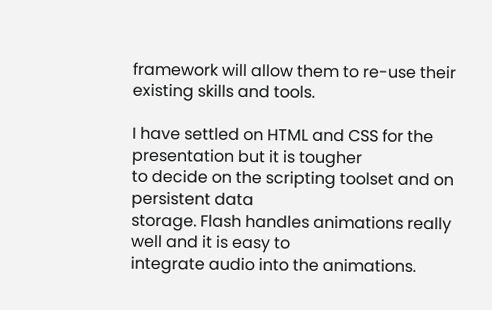framework will allow them to re-use their existing skills and tools.

I have settled on HTML and CSS for the presentation but it is tougher
to decide on the scripting toolset and on persistent data
storage. Flash handles animations really well and it is easy to
integrate audio into the animations.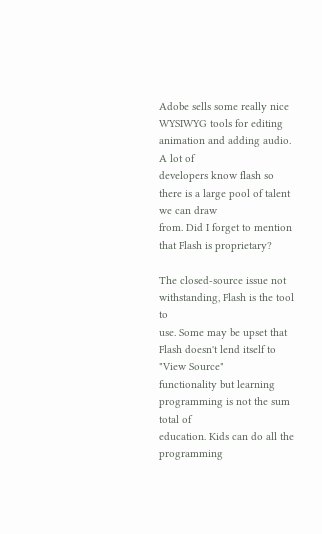Adobe sells some really nice
WYSIWYG tools for editing animation and adding audio. A lot of
developers know flash so there is a large pool of talent we can draw
from. Did I forget to mention that Flash is proprietary?

The closed-source issue not withstanding, Flash is the tool to
use. Some may be upset that Flash doesn't lend itself to "View Source"
functionality but learning programming is not the sum total of
education. Kids can do all the programming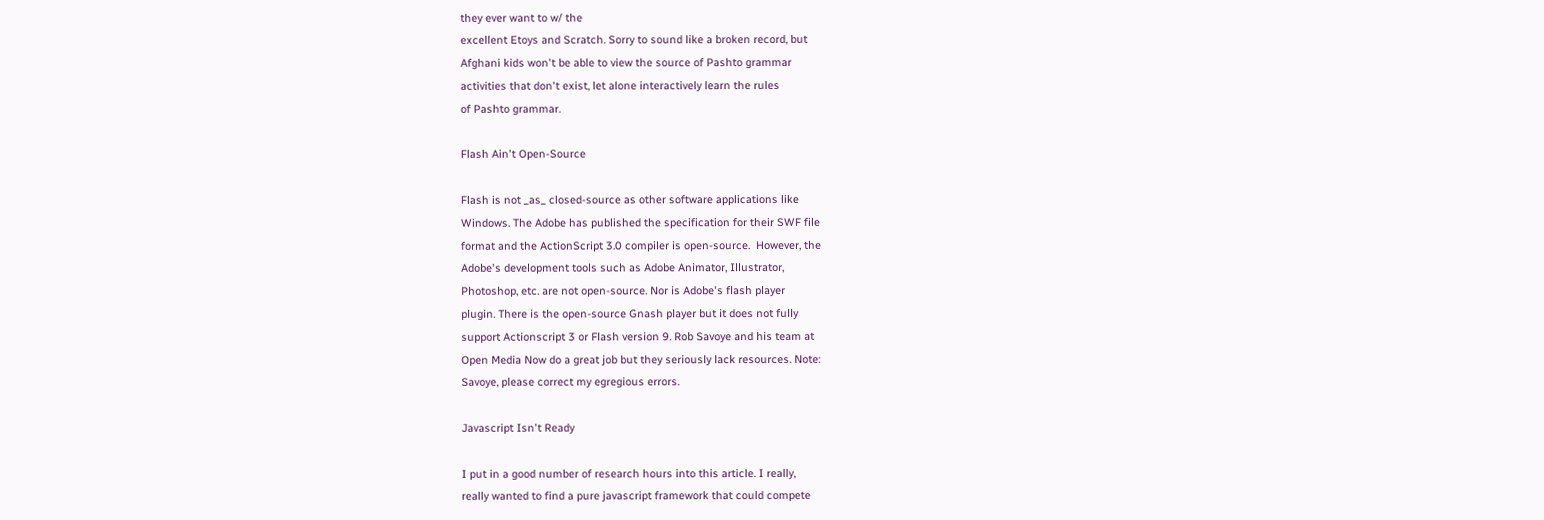they ever want to w/ the
excellent Etoys and Scratch. Sorry to sound like a broken record, but
Afghani kids won't be able to view the source of Pashto grammar
activities that don't exist, let alone interactively learn the rules
of Pashto grammar.

Flash Ain't Open-Source

Flash is not _as_ closed-source as other software applications like
Windows. The Adobe has published the specification for their SWF file
format and the ActionScript 3.0 compiler is open-source.  However, the
Adobe's development tools such as Adobe Animator, Illustrator,
Photoshop, etc. are not open-source. Nor is Adobe's flash player
plugin. There is the open-source Gnash player but it does not fully
support Actionscript 3 or Flash version 9. Rob Savoye and his team at
Open Media Now do a great job but they seriously lack resources. Note:
Savoye, please correct my egregious errors.

Javascript Isn't Ready

I put in a good number of research hours into this article. I really,
really wanted to find a pure javascript framework that could compete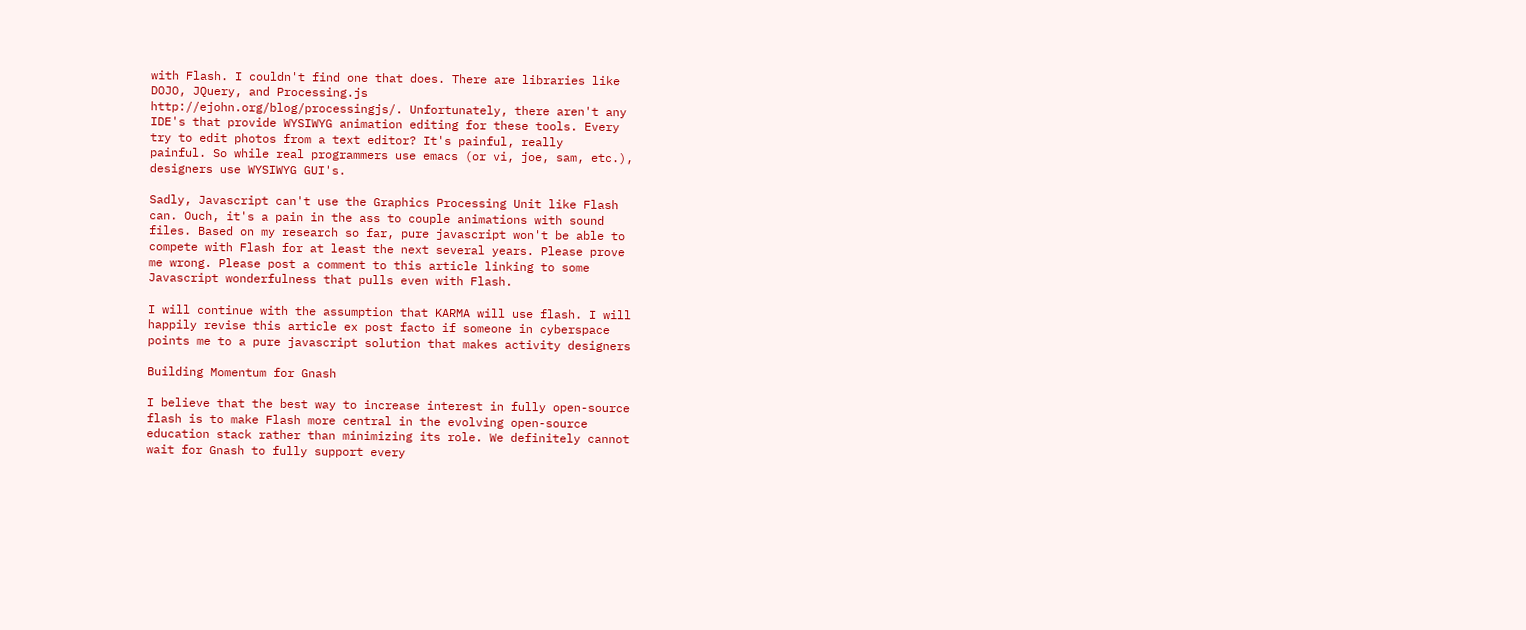with Flash. I couldn't find one that does. There are libraries like
DOJO, JQuery, and Processing.js
http://ejohn.org/blog/processingjs/. Unfortunately, there aren't any
IDE's that provide WYSIWYG animation editing for these tools. Every
try to edit photos from a text editor? It's painful, really
painful. So while real programmers use emacs (or vi, joe, sam, etc.),
designers use WYSIWYG GUI's.

Sadly, Javascript can't use the Graphics Processing Unit like Flash
can. Ouch, it's a pain in the ass to couple animations with sound
files. Based on my research so far, pure javascript won't be able to
compete with Flash for at least the next several years. Please prove
me wrong. Please post a comment to this article linking to some
Javascript wonderfulness that pulls even with Flash.

I will continue with the assumption that KARMA will use flash. I will
happily revise this article ex post facto if someone in cyberspace
points me to a pure javascript solution that makes activity designers

Building Momentum for Gnash

I believe that the best way to increase interest in fully open-source
flash is to make Flash more central in the evolving open-source
education stack rather than minimizing its role. We definitely cannot
wait for Gnash to fully support every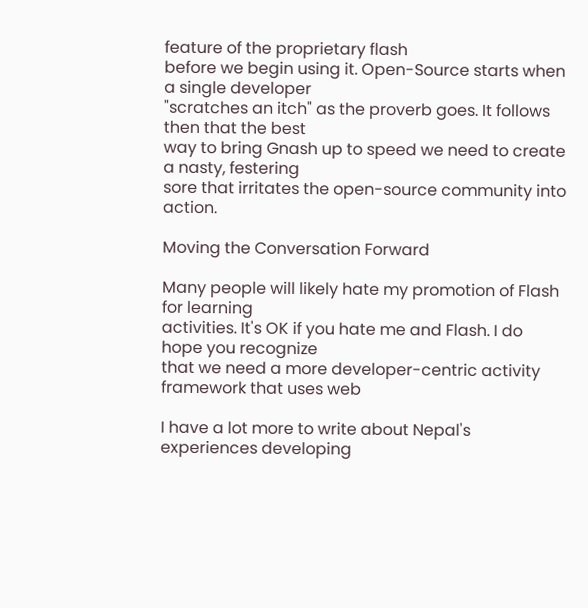feature of the proprietary flash
before we begin using it. Open-Source starts when a single developer
"scratches an itch" as the proverb goes. It follows then that the best
way to bring Gnash up to speed we need to create a nasty, festering
sore that irritates the open-source community into action.

Moving the Conversation Forward

Many people will likely hate my promotion of Flash for learning
activities. It's OK if you hate me and Flash. I do hope you recognize
that we need a more developer-centric activity framework that uses web

I have a lot more to write about Nepal's experiences developing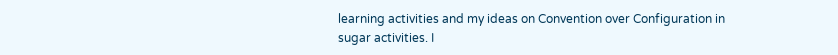learning activities and my ideas on Convention over Configuration in
sugar activities. I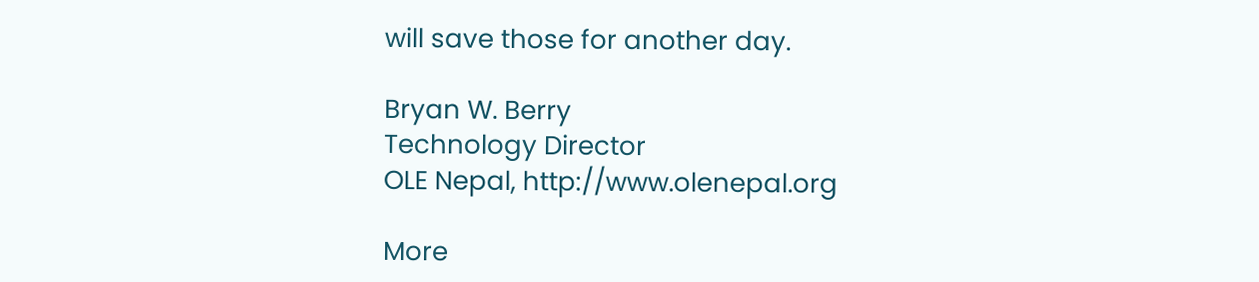will save those for another day.

Bryan W. Berry
Technology Director
OLE Nepal, http://www.olenepal.org

More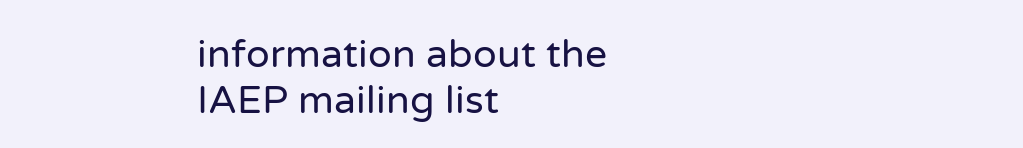information about the IAEP mailing list